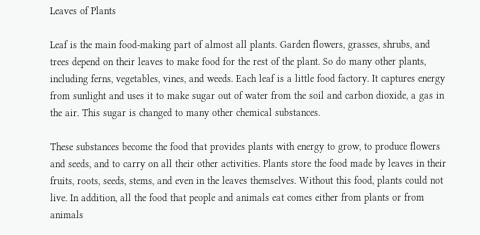Leaves of Plants

Leaf is the main food-making part of almost all plants. Garden flowers, grasses, shrubs, and trees depend on their leaves to make food for the rest of the plant. So do many other plants, including ferns, vegetables, vines, and weeds. Each leaf is a little food factory. It captures energy from sunlight and uses it to make sugar out of water from the soil and carbon dioxide, a gas in the air. This sugar is changed to many other chemical substances.

These substances become the food that provides plants with energy to grow, to produce flowers and seeds, and to carry on all their other activities. Plants store the food made by leaves in their fruits, roots, seeds, stems, and even in the leaves themselves. Without this food, plants could not live. In addition, all the food that people and animals eat comes either from plants or from animals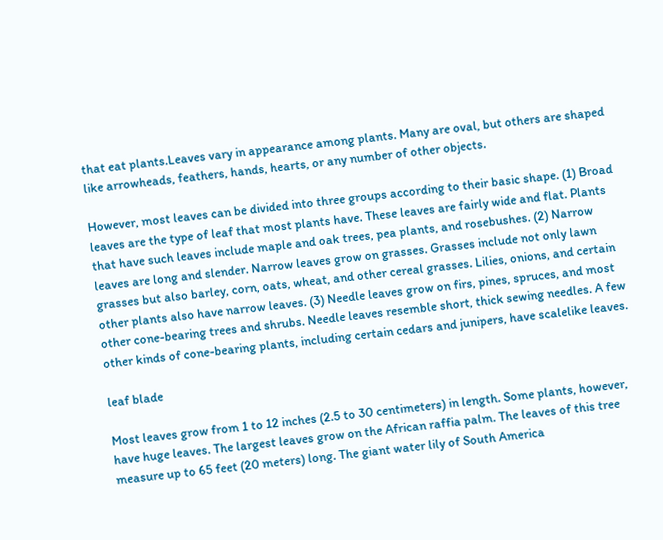that eat plants.Leaves vary in appearance among plants. Many are oval, but others are shaped like arrowheads, feathers, hands, hearts, or any number of other objects.

However, most leaves can be divided into three groups according to their basic shape. (1) Broad leaves are the type of leaf that most plants have. These leaves are fairly wide and flat. Plants that have such leaves include maple and oak trees, pea plants, and rosebushes. (2) Narrow leaves are long and slender. Narrow leaves grow on grasses. Grasses include not only lawn grasses but also barley, corn, oats, wheat, and other cereal grasses. Lilies, onions, and certain other plants also have narrow leaves. (3) Needle leaves grow on firs, pines, spruces, and most other cone-bearing trees and shrubs. Needle leaves resemble short, thick sewing needles. A few other kinds of cone-bearing plants, including certain cedars and junipers, have scalelike leaves.

leaf blade

Most leaves grow from 1 to 12 inches (2.5 to 30 centimeters) in length. Some plants, however, have huge leaves. The largest leaves grow on the African raffia palm. The leaves of this tree measure up to 65 feet (20 meters) long. The giant water lily of South America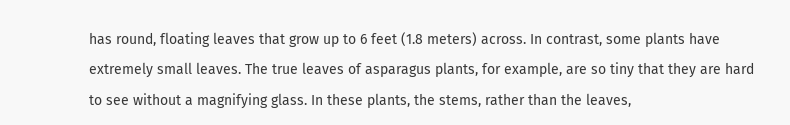has round, floating leaves that grow up to 6 feet (1.8 meters) across. In contrast, some plants have extremely small leaves. The true leaves of asparagus plants, for example, are so tiny that they are hard to see without a magnifying glass. In these plants, the stems, rather than the leaves,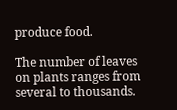produce food.

The number of leaves on plants ranges from several to thousands.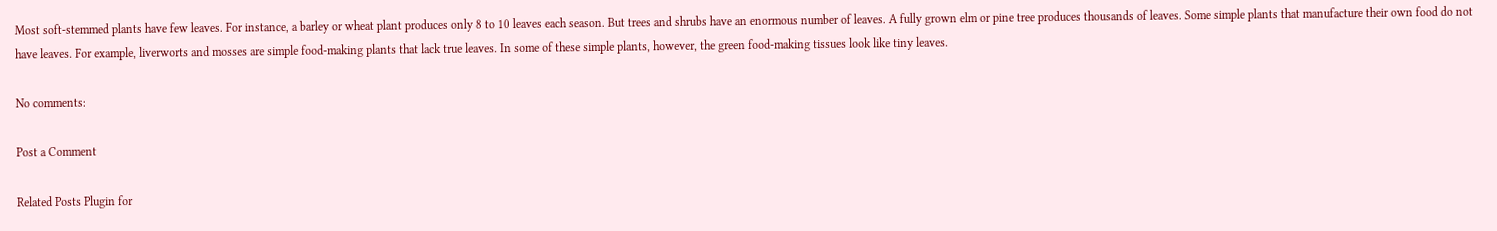Most soft-stemmed plants have few leaves. For instance, a barley or wheat plant produces only 8 to 10 leaves each season. But trees and shrubs have an enormous number of leaves. A fully grown elm or pine tree produces thousands of leaves. Some simple plants that manufacture their own food do not have leaves. For example, liverworts and mosses are simple food-making plants that lack true leaves. In some of these simple plants, however, the green food-making tissues look like tiny leaves.

No comments:

Post a Comment

Related Posts Plugin for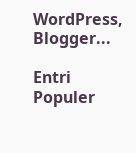WordPress, Blogger...

Entri Populer